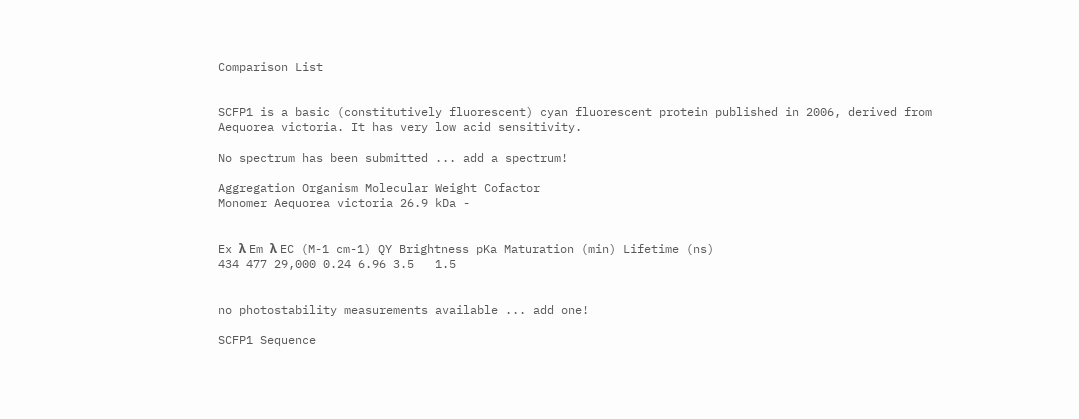Comparison List


SCFP1 is a basic (constitutively fluorescent) cyan fluorescent protein published in 2006, derived from Aequorea victoria. It has very low acid sensitivity.

No spectrum has been submitted ... add a spectrum!

Aggregation Organism Molecular Weight Cofactor
Monomer Aequorea victoria 26.9 kDa -


Ex λ Em λ EC (M-1 cm-1) QY Brightness pKa Maturation (min) Lifetime (ns)
434 477 29,000 0.24 6.96 3.5   1.5


no photostability measurements available ... add one!

SCFP1 Sequence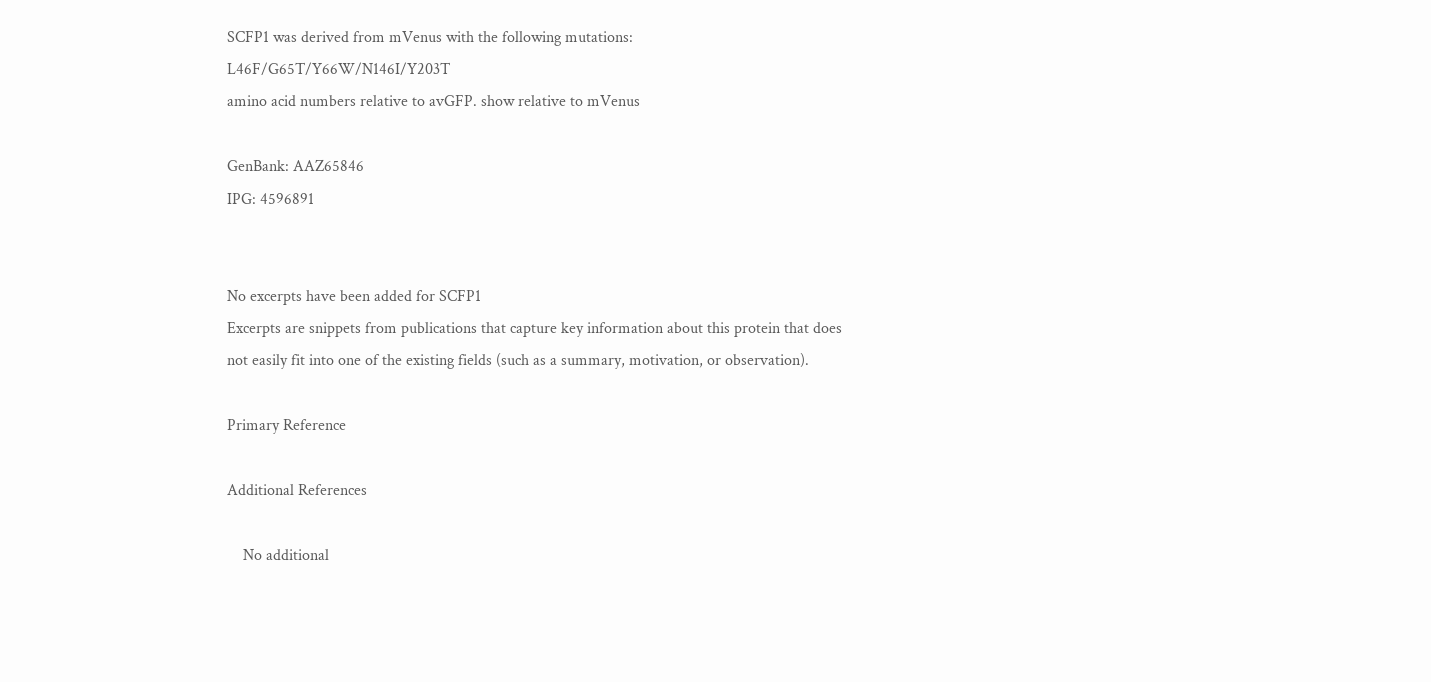SCFP1 was derived from mVenus with the following mutations: L46F/G65T/Y66W/N146I/Y203T
amino acid numbers relative to avGFP. show relative to mVenus

GenBank: AAZ65846
IPG: 4596891


No excerpts have been added for SCFP1
Excerpts are snippets from publications that capture key information about this protein that does not easily fit into one of the existing fields (such as a summary, motivation, or observation).

Primary Reference

Additional References

    No additional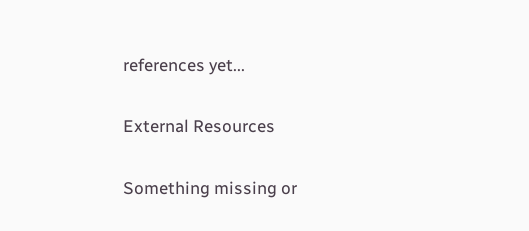references yet...

External Resources

Something missing or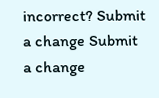incorrect? Submit a change Submit a change